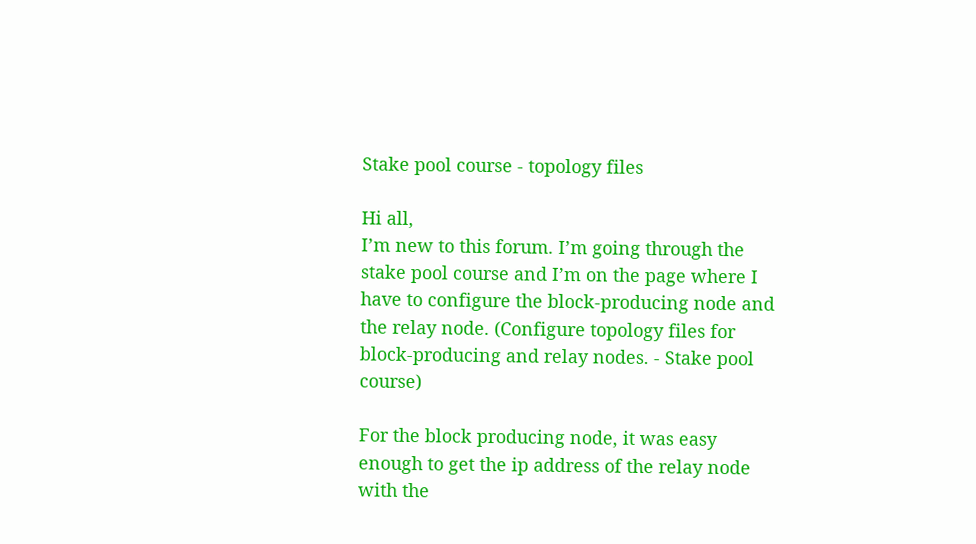Stake pool course - topology files

Hi all,
I’m new to this forum. I’m going through the stake pool course and I’m on the page where I have to configure the block-producing node and the relay node. (Configure topology files for block-producing and relay nodes. - Stake pool course)

For the block producing node, it was easy enough to get the ip address of the relay node with the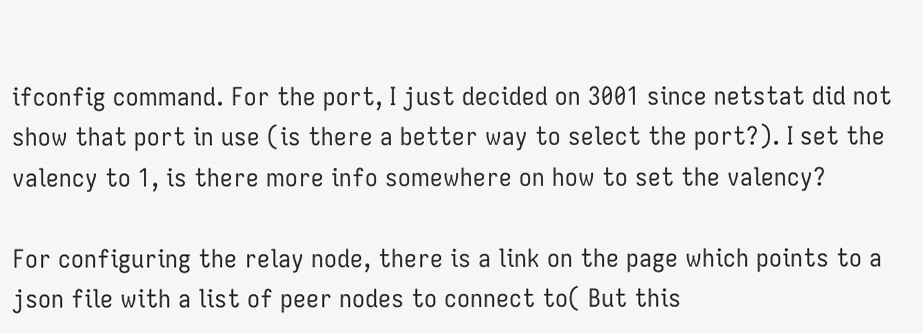ifconfig command. For the port, I just decided on 3001 since netstat did not show that port in use (is there a better way to select the port?). I set the valency to 1, is there more info somewhere on how to set the valency?

For configuring the relay node, there is a link on the page which points to a json file with a list of peer nodes to connect to( But this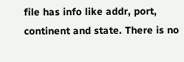file has info like addr, port, continent and state. There is no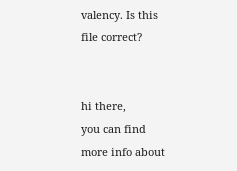valency. Is this file correct?


hi there,
you can find more info about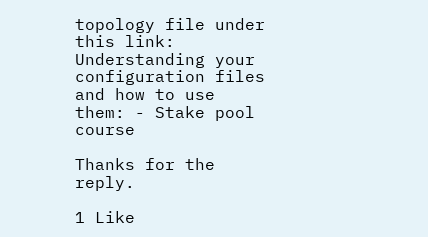topology file under this link: Understanding your configuration files and how to use them: - Stake pool course

Thanks for the reply.

1 Like